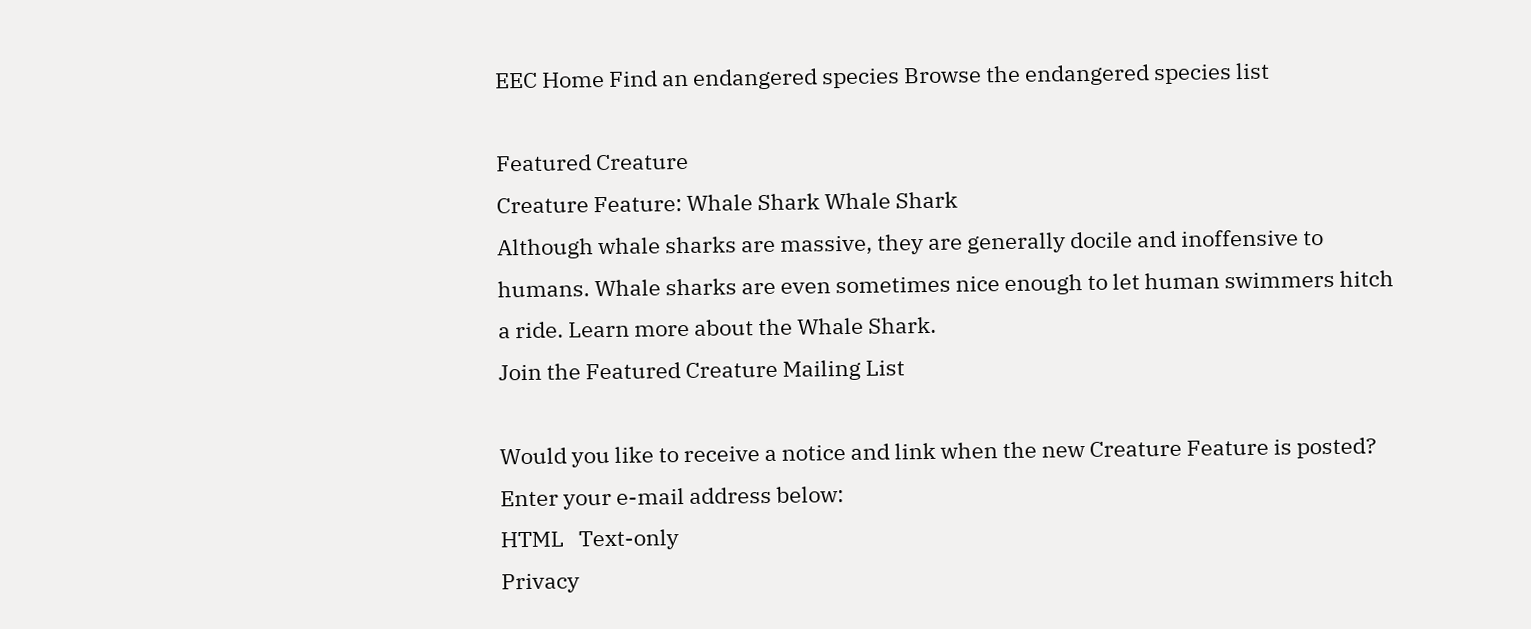EEC Home Find an endangered species Browse the endangered species list

Featured Creature
Creature Feature: Whale Shark Whale Shark
Although whale sharks are massive, they are generally docile and inoffensive to humans. Whale sharks are even sometimes nice enough to let human swimmers hitch a ride. Learn more about the Whale Shark.
Join the Featured Creature Mailing List

Would you like to receive a notice and link when the new Creature Feature is posted? Enter your e-mail address below:
HTML   Text-only
Privacy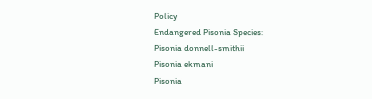Policy
Endangered Pisonia Species:
Pisonia donnell-smithii
Pisonia ekmani
Pisonia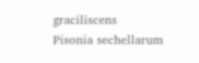graciliscens
Pisonia sechellarum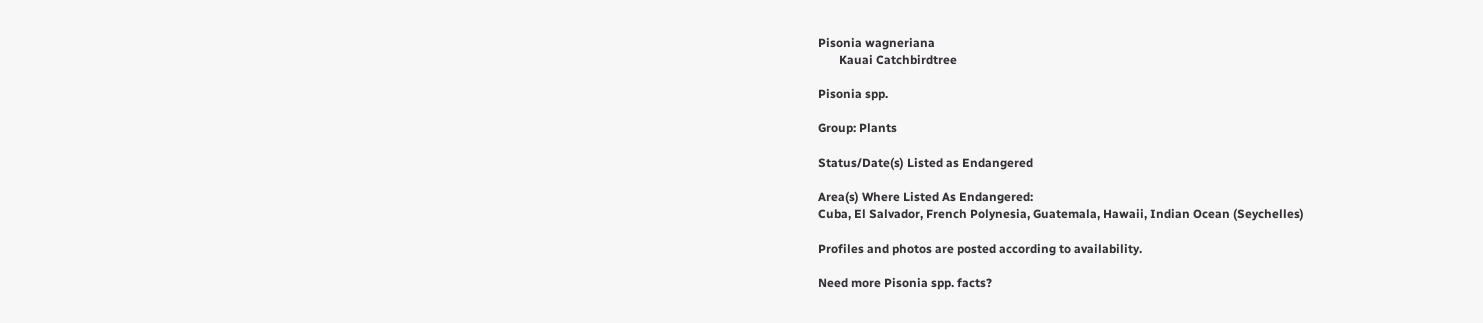Pisonia wagneriana
       Kauai Catchbirdtree

Pisonia spp.

Group: Plants

Status/Date(s) Listed as Endangered

Area(s) Where Listed As Endangered:
Cuba, El Salvador, French Polynesia, Guatemala, Hawaii, Indian Ocean (Seychelles)

Profiles and photos are posted according to availability.

Need more Pisonia spp. facts?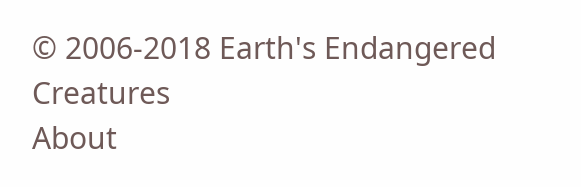© 2006-2018 Earth's Endangered Creatures
About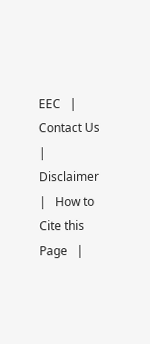EEC   |   Contact Us   |   Disclaimer   |   How to Cite this Page   |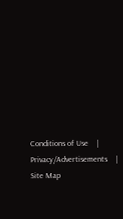Conditions of Use    |   Privacy/Advertisements    |   Site Map